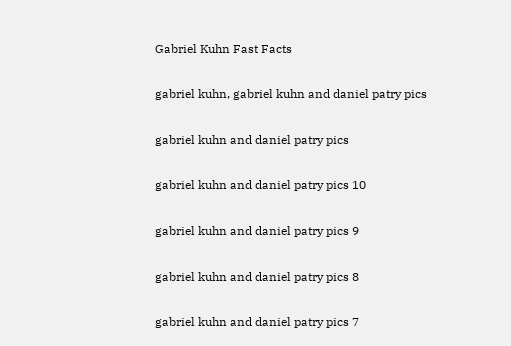Gabriel Kuhn Fast Facts

gabriel kuhn, gabriel kuhn and daniel patry pics

gabriel kuhn and daniel patry pics

gabriel kuhn and daniel patry pics 10

gabriel kuhn and daniel patry pics 9

gabriel kuhn and daniel patry pics 8

gabriel kuhn and daniel patry pics 7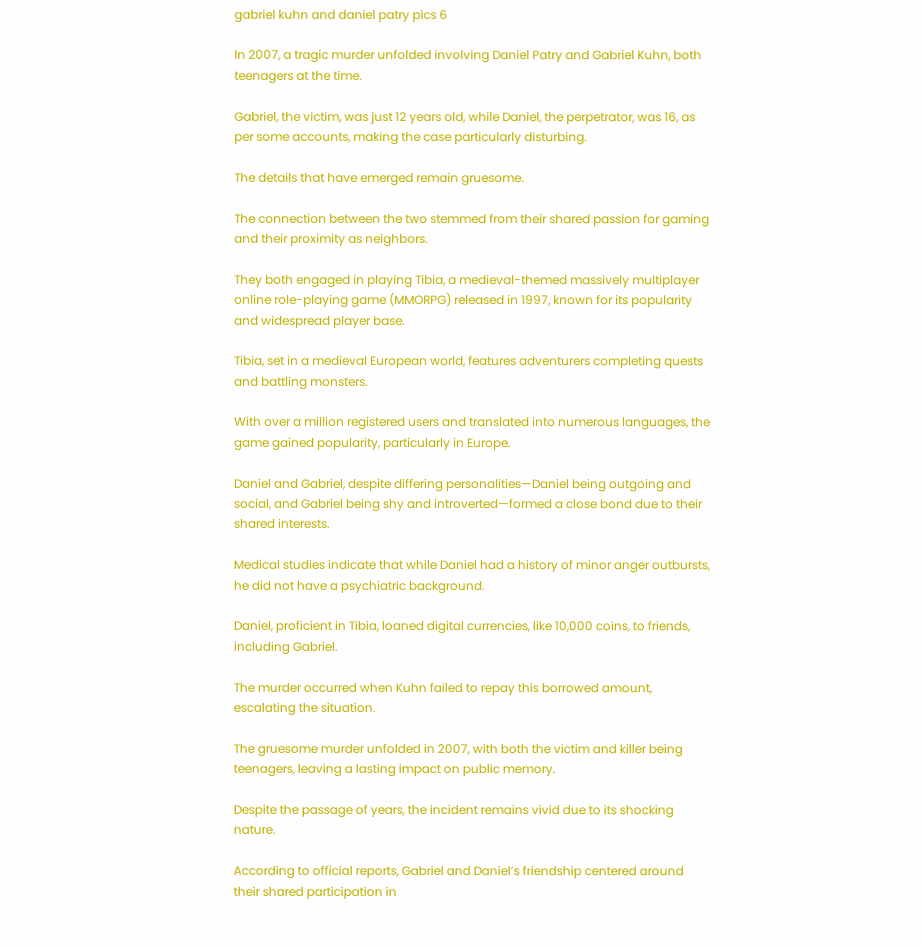gabriel kuhn and daniel patry pics 6

In 2007, a tragic murder unfolded involving Daniel Patry and Gabriel Kuhn, both teenagers at the time.

Gabriel, the victim, was just 12 years old, while Daniel, the perpetrator, was 16, as per some accounts, making the case particularly disturbing.

The details that have emerged remain gruesome.

The connection between the two stemmed from their shared passion for gaming and their proximity as neighbors.

They both engaged in playing Tibia, a medieval-themed massively multiplayer online role-playing game (MMORPG) released in 1997, known for its popularity and widespread player base.

Tibia, set in a medieval European world, features adventurers completing quests and battling monsters.

With over a million registered users and translated into numerous languages, the game gained popularity, particularly in Europe.

Daniel and Gabriel, despite differing personalities—Daniel being outgoing and social, and Gabriel being shy and introverted—formed a close bond due to their shared interests.

Medical studies indicate that while Daniel had a history of minor anger outbursts, he did not have a psychiatric background.

Daniel, proficient in Tibia, loaned digital currencies, like 10,000 coins, to friends, including Gabriel.

The murder occurred when Kuhn failed to repay this borrowed amount, escalating the situation.

The gruesome murder unfolded in 2007, with both the victim and killer being teenagers, leaving a lasting impact on public memory.

Despite the passage of years, the incident remains vivid due to its shocking nature.

According to official reports, Gabriel and Daniel’s friendship centered around their shared participation in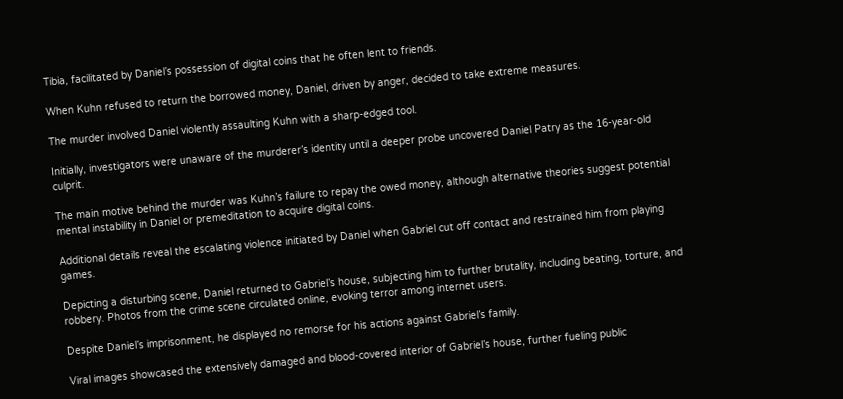Tibia, facilitated by Daniel’s possession of digital coins that he often lent to friends.

When Kuhn refused to return the borrowed money, Daniel, driven by anger, decided to take extreme measures.

The murder involved Daniel violently assaulting Kuhn with a sharp-edged tool.

Initially, investigators were unaware of the murderer’s identity until a deeper probe uncovered Daniel Patry as the 16-year-old culprit.

The main motive behind the murder was Kuhn’s failure to repay the owed money, although alternative theories suggest potential mental instability in Daniel or premeditation to acquire digital coins.

Additional details reveal the escalating violence initiated by Daniel when Gabriel cut off contact and restrained him from playing games.

Depicting a disturbing scene, Daniel returned to Gabriel’s house, subjecting him to further brutality, including beating, torture, and robbery. Photos from the crime scene circulated online, evoking terror among internet users.

Despite Daniel’s imprisonment, he displayed no remorse for his actions against Gabriel’s family.

Viral images showcased the extensively damaged and blood-covered interior of Gabriel’s house, further fueling public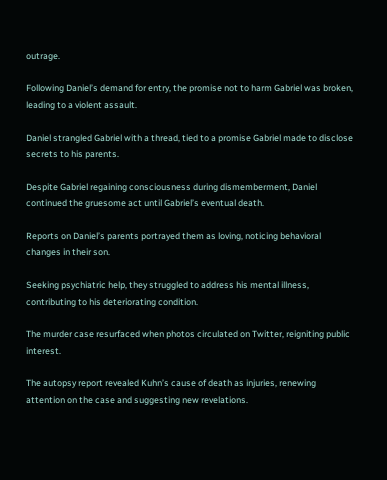outrage.

Following Daniel’s demand for entry, the promise not to harm Gabriel was broken, leading to a violent assault.

Daniel strangled Gabriel with a thread, tied to a promise Gabriel made to disclose secrets to his parents.

Despite Gabriel regaining consciousness during dismemberment, Daniel continued the gruesome act until Gabriel’s eventual death.

Reports on Daniel’s parents portrayed them as loving, noticing behavioral changes in their son.

Seeking psychiatric help, they struggled to address his mental illness, contributing to his deteriorating condition.

The murder case resurfaced when photos circulated on Twitter, reigniting public interest.

The autopsy report revealed Kuhn’s cause of death as injuries, renewing attention on the case and suggesting new revelations.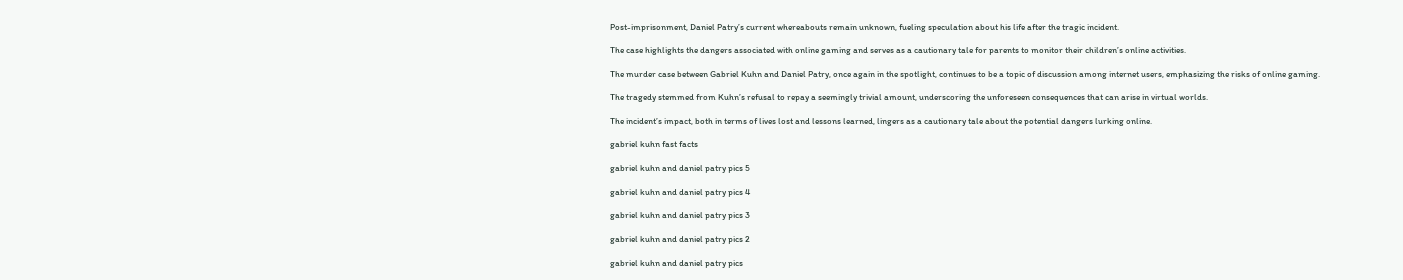Post-imprisonment, Daniel Patry’s current whereabouts remain unknown, fueling speculation about his life after the tragic incident.

The case highlights the dangers associated with online gaming and serves as a cautionary tale for parents to monitor their children’s online activities.

The murder case between Gabriel Kuhn and Daniel Patry, once again in the spotlight, continues to be a topic of discussion among internet users, emphasizing the risks of online gaming.

The tragedy stemmed from Kuhn’s refusal to repay a seemingly trivial amount, underscoring the unforeseen consequences that can arise in virtual worlds.

The incident’s impact, both in terms of lives lost and lessons learned, lingers as a cautionary tale about the potential dangers lurking online.

gabriel kuhn fast facts

gabriel kuhn and daniel patry pics 5

gabriel kuhn and daniel patry pics 4

gabriel kuhn and daniel patry pics 3

gabriel kuhn and daniel patry pics 2

gabriel kuhn and daniel patry pics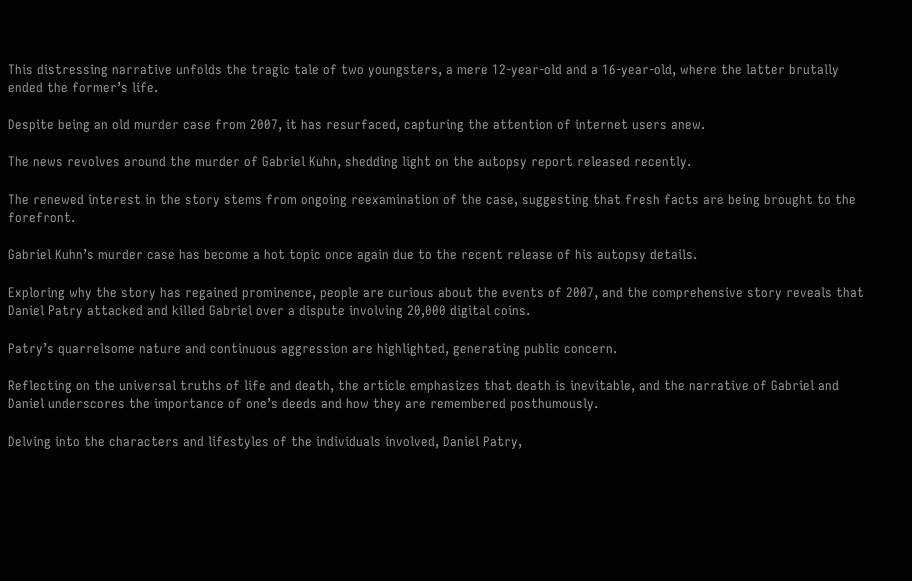This distressing narrative unfolds the tragic tale of two youngsters, a mere 12-year-old and a 16-year-old, where the latter brutally ended the former’s life.

Despite being an old murder case from 2007, it has resurfaced, capturing the attention of internet users anew.

The news revolves around the murder of Gabriel Kuhn, shedding light on the autopsy report released recently.

The renewed interest in the story stems from ongoing reexamination of the case, suggesting that fresh facts are being brought to the forefront.

Gabriel Kuhn’s murder case has become a hot topic once again due to the recent release of his autopsy details.

Exploring why the story has regained prominence, people are curious about the events of 2007, and the comprehensive story reveals that Daniel Patry attacked and killed Gabriel over a dispute involving 20,000 digital coins.

Patry’s quarrelsome nature and continuous aggression are highlighted, generating public concern.

Reflecting on the universal truths of life and death, the article emphasizes that death is inevitable, and the narrative of Gabriel and Daniel underscores the importance of one’s deeds and how they are remembered posthumously.

Delving into the characters and lifestyles of the individuals involved, Daniel Patry,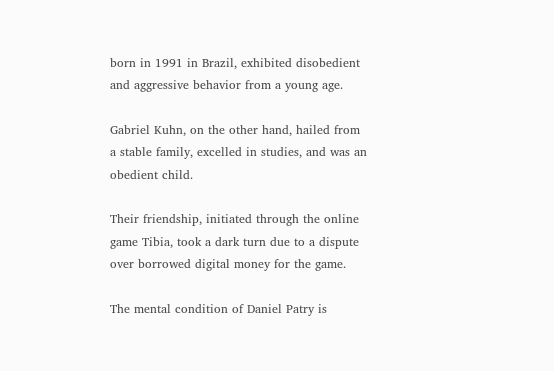born in 1991 in Brazil, exhibited disobedient and aggressive behavior from a young age.

Gabriel Kuhn, on the other hand, hailed from a stable family, excelled in studies, and was an obedient child.

Their friendship, initiated through the online game Tibia, took a dark turn due to a dispute over borrowed digital money for the game.

The mental condition of Daniel Patry is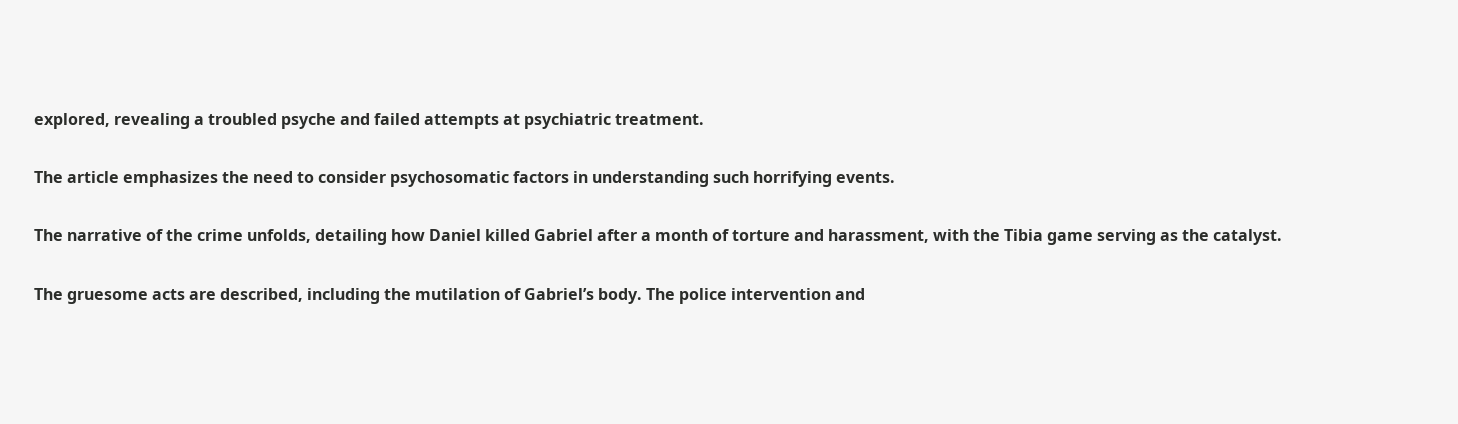explored, revealing a troubled psyche and failed attempts at psychiatric treatment.

The article emphasizes the need to consider psychosomatic factors in understanding such horrifying events.

The narrative of the crime unfolds, detailing how Daniel killed Gabriel after a month of torture and harassment, with the Tibia game serving as the catalyst.

The gruesome acts are described, including the mutilation of Gabriel’s body. The police intervention and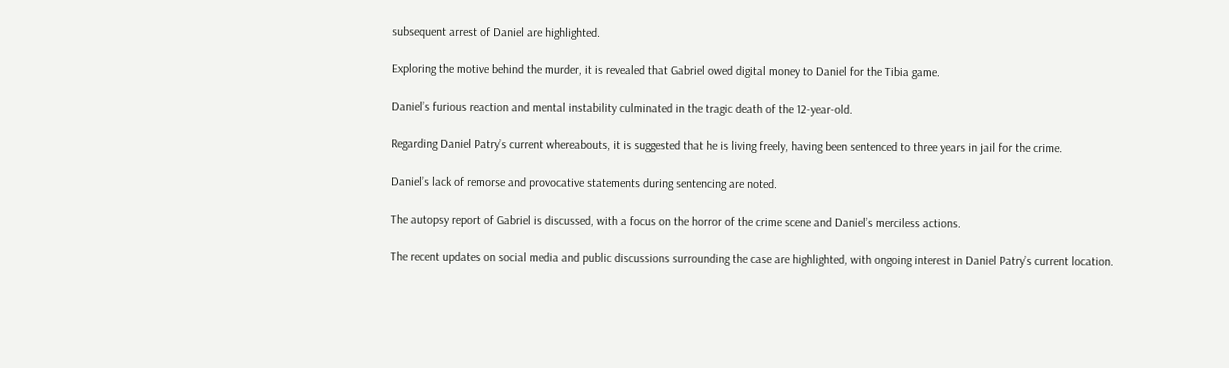subsequent arrest of Daniel are highlighted.

Exploring the motive behind the murder, it is revealed that Gabriel owed digital money to Daniel for the Tibia game.

Daniel’s furious reaction and mental instability culminated in the tragic death of the 12-year-old.

Regarding Daniel Patry’s current whereabouts, it is suggested that he is living freely, having been sentenced to three years in jail for the crime.

Daniel’s lack of remorse and provocative statements during sentencing are noted.

The autopsy report of Gabriel is discussed, with a focus on the horror of the crime scene and Daniel’s merciless actions.

The recent updates on social media and public discussions surrounding the case are highlighted, with ongoing interest in Daniel Patry’s current location.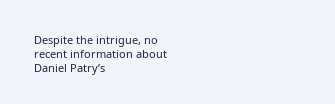Despite the intrigue, no recent information about Daniel Patry’s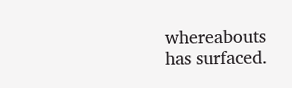whereabouts has surfaced.